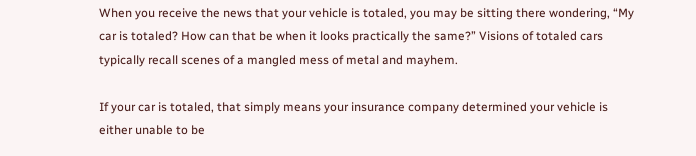When you receive the news that your vehicle is totaled, you may be sitting there wondering, “My car is totaled? How can that be when it looks practically the same?” Visions of totaled cars typically recall scenes of a mangled mess of metal and mayhem.

If your car is totaled, that simply means your insurance company determined your vehicle is either unable to be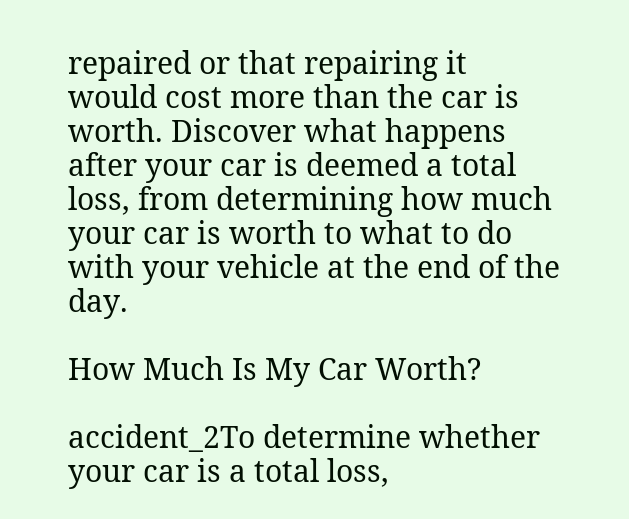repaired or that repairing it would cost more than the car is worth. Discover what happens after your car is deemed a total loss, from determining how much your car is worth to what to do with your vehicle at the end of the day.

How Much Is My Car Worth?

accident_2To determine whether your car is a total loss,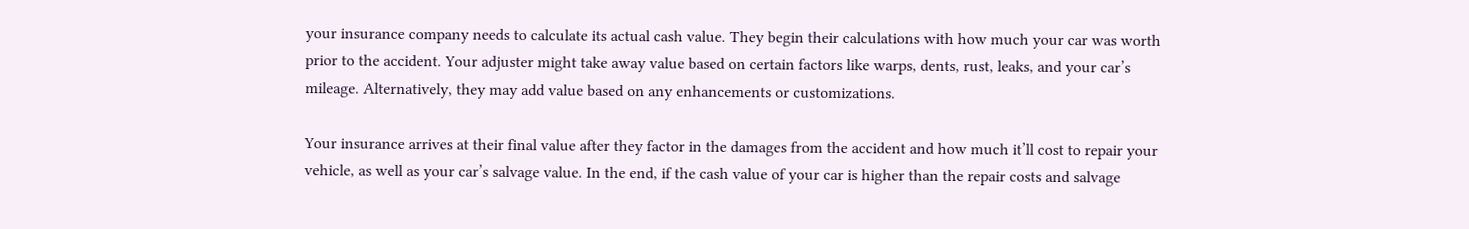your insurance company needs to calculate its actual cash value. They begin their calculations with how much your car was worth prior to the accident. Your adjuster might take away value based on certain factors like warps, dents, rust, leaks, and your car’s mileage. Alternatively, they may add value based on any enhancements or customizations.

Your insurance arrives at their final value after they factor in the damages from the accident and how much it’ll cost to repair your vehicle, as well as your car’s salvage value. In the end, if the cash value of your car is higher than the repair costs and salvage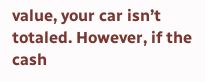value, your car isn’t totaled. However, if the cash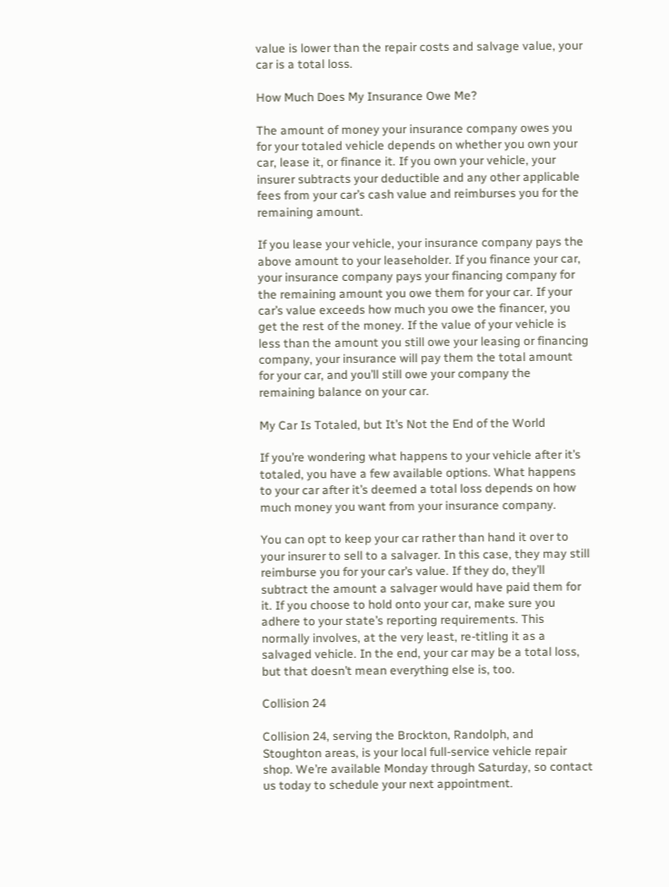value is lower than the repair costs and salvage value, your car is a total loss.

How Much Does My Insurance Owe Me?

The amount of money your insurance company owes you for your totaled vehicle depends on whether you own your car, lease it, or finance it. If you own your vehicle, your insurer subtracts your deductible and any other applicable fees from your car’s cash value and reimburses you for the remaining amount.

If you lease your vehicle, your insurance company pays the above amount to your leaseholder. If you finance your car, your insurance company pays your financing company for the remaining amount you owe them for your car. If your car’s value exceeds how much you owe the financer, you get the rest of the money. If the value of your vehicle is less than the amount you still owe your leasing or financing company, your insurance will pay them the total amount for your car, and you’ll still owe your company the remaining balance on your car.

My Car Is Totaled, but It’s Not the End of the World

If you’re wondering what happens to your vehicle after it’s totaled, you have a few available options. What happens to your car after it’s deemed a total loss depends on how much money you want from your insurance company.

You can opt to keep your car rather than hand it over to your insurer to sell to a salvager. In this case, they may still reimburse you for your car’s value. If they do, they’ll subtract the amount a salvager would have paid them for it. If you choose to hold onto your car, make sure you adhere to your state’s reporting requirements. This normally involves, at the very least, re-titling it as a salvaged vehicle. In the end, your car may be a total loss, but that doesn’t mean everything else is, too.

Collision 24

Collision 24, serving the Brockton, Randolph, and Stoughton areas, is your local full-service vehicle repair shop. We’re available Monday through Saturday, so contact us today to schedule your next appointment.